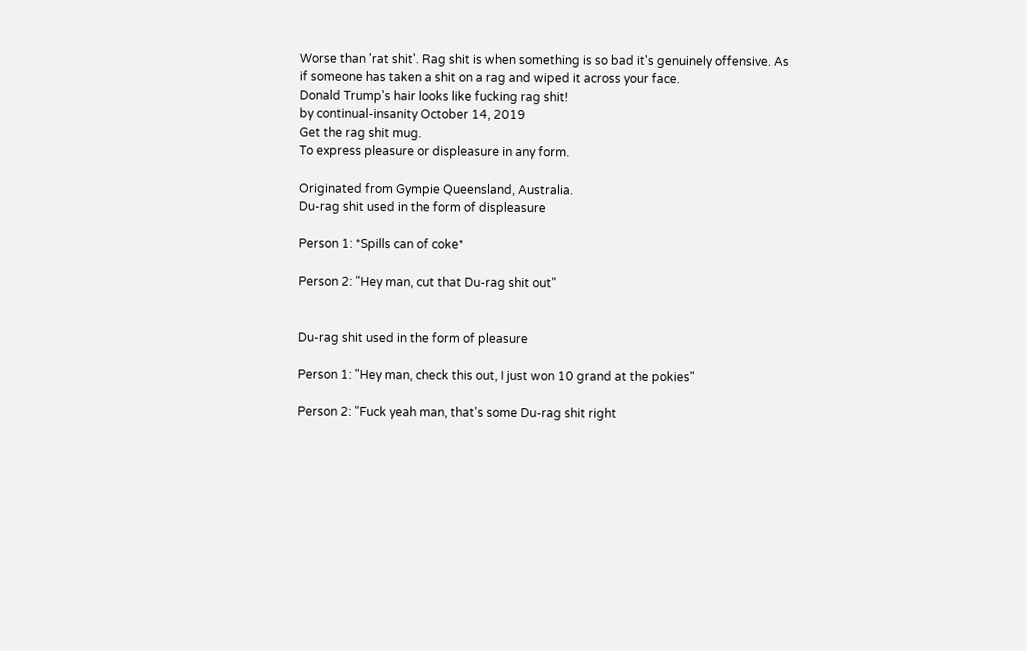Worse than 'rat shit'. Rag shit is when something is so bad it's genuinely offensive. As if someone has taken a shit on a rag and wiped it across your face.
Donald Trump's hair looks like fucking rag shit!
by continual-insanity October 14, 2019
Get the rag shit mug.
To express pleasure or displeasure in any form.

Originated from Gympie Queensland, Australia.
Du-rag shit used in the form of displeasure

Person 1: *Spills can of coke*

Person 2: "Hey man, cut that Du-rag shit out"


Du-rag shit used in the form of pleasure

Person 1: "Hey man, check this out, I just won 10 grand at the pokies"

Person 2: "Fuck yeah man, that's some Du-rag shit right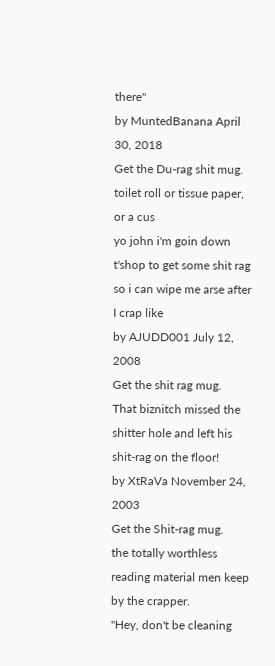there"
by MuntedBanana April 30, 2018
Get the Du-rag shit mug.
toilet roll or tissue paper, or a cus
yo john i'm goin down t'shop to get some shit rag so i can wipe me arse after I crap like
by AJUDD001 July 12, 2008
Get the shit rag mug.
That biznitch missed the shitter hole and left his shit-rag on the floor!
by XtRaVa November 24, 2003
Get the Shit-rag mug.
the totally worthless reading material men keep by the crapper.
"Hey, don't be cleaning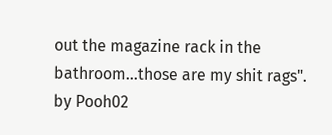out the magazine rack in the bathroom...those are my shit rags".
by Pooh02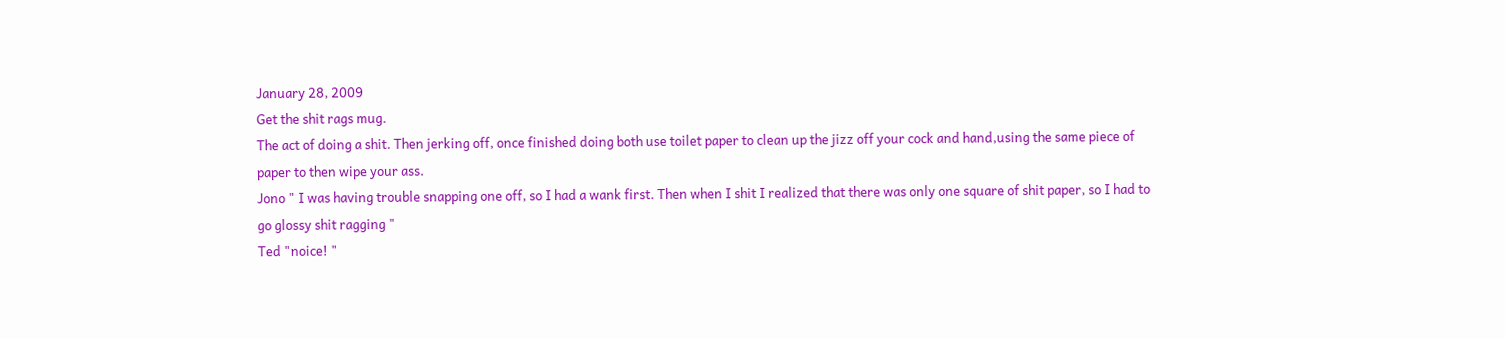January 28, 2009
Get the shit rags mug.
The act of doing a shit. Then jerking off, once finished doing both use toilet paper to clean up the jizz off your cock and hand,using the same piece of paper to then wipe your ass.
Jono " I was having trouble snapping one off, so I had a wank first. Then when I shit I realized that there was only one square of shit paper, so I had to go glossy shit ragging "
Ted "noice! "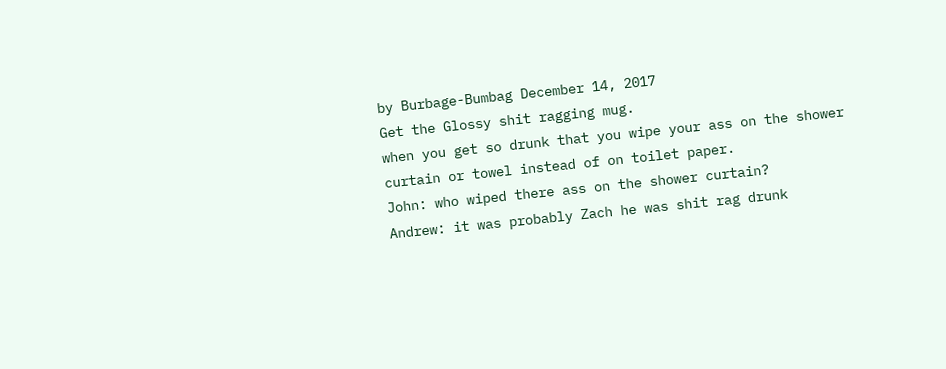by Burbage-Bumbag December 14, 2017
Get the Glossy shit ragging mug.
when you get so drunk that you wipe your ass on the shower curtain or towel instead of on toilet paper.
John: who wiped there ass on the shower curtain?
Andrew: it was probably Zach he was shit rag drunk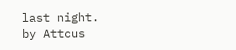last night.
by Attcus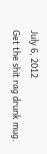July 6, 2012
Get the shit rag drunk mug.